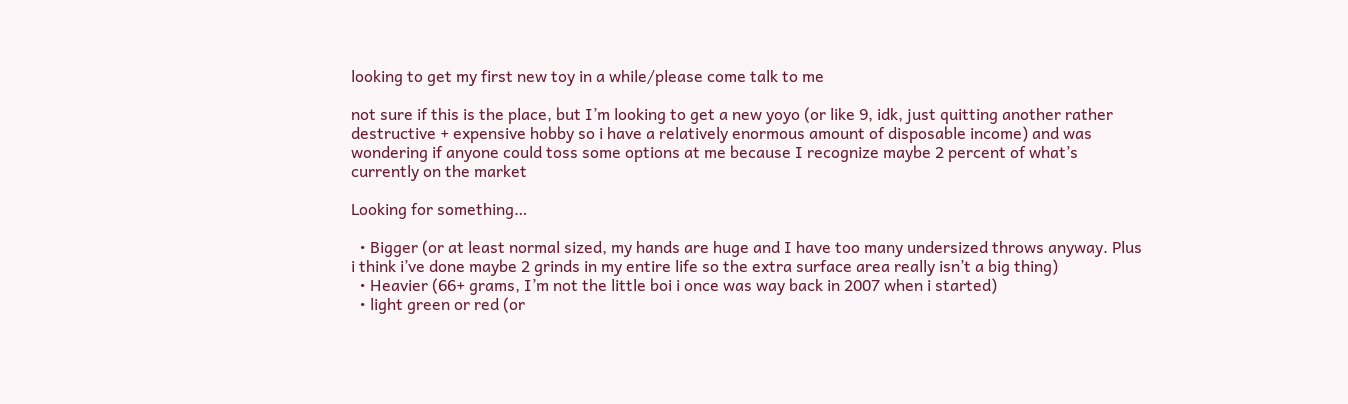looking to get my first new toy in a while/please come talk to me

not sure if this is the place, but I’m looking to get a new yoyo (or like 9, idk, just quitting another rather destructive + expensive hobby so i have a relatively enormous amount of disposable income) and was wondering if anyone could toss some options at me because I recognize maybe 2 percent of what’s currently on the market

Looking for something…

  • Bigger (or at least normal sized, my hands are huge and I have too many undersized throws anyway. Plus i think i’ve done maybe 2 grinds in my entire life so the extra surface area really isn’t a big thing)
  • Heavier (66+ grams, I’m not the little boi i once was way back in 2007 when i started)
  • light green or red (or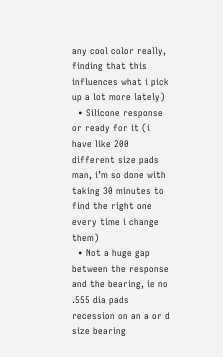any cool color really, finding that this influences what i pick up a lot more lately)
  • Silicone response or ready for it (i have like 200 different size pads man, i’m so done with taking 30 minutes to find the right one every time i change them)
  • Not a huge gap between the response and the bearing, ie no .555 dia pads recession on an a or d size bearing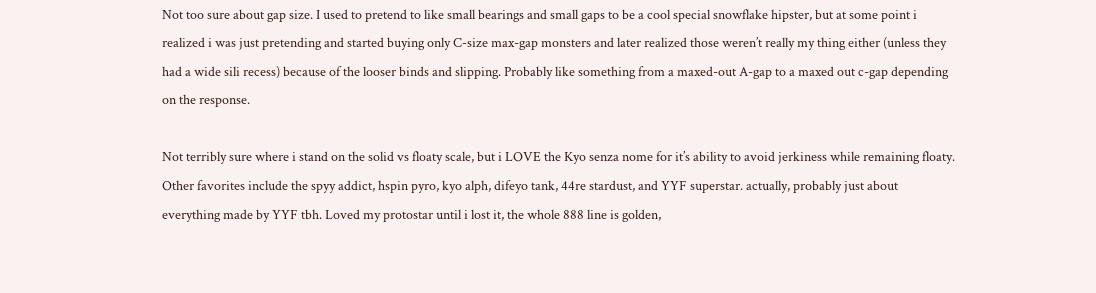Not too sure about gap size. I used to pretend to like small bearings and small gaps to be a cool special snowflake hipster, but at some point i realized i was just pretending and started buying only C-size max-gap monsters and later realized those weren’t really my thing either (unless they had a wide sili recess) because of the looser binds and slipping. Probably like something from a maxed-out A-gap to a maxed out c-gap depending on the response.

Not terribly sure where i stand on the solid vs floaty scale, but i LOVE the Kyo senza nome for it’s ability to avoid jerkiness while remaining floaty. Other favorites include the spyy addict, hspin pyro, kyo alph, difeyo tank, 44re stardust, and YYF superstar. actually, probably just about everything made by YYF tbh. Loved my protostar until i lost it, the whole 888 line is golden,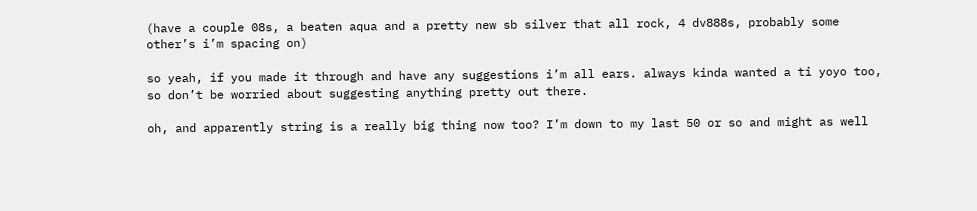(have a couple 08s, a beaten aqua and a pretty new sb silver that all rock, 4 dv888s, probably some other’s i’m spacing on)

so yeah, if you made it through and have any suggestions i’m all ears. always kinda wanted a ti yoyo too, so don’t be worried about suggesting anything pretty out there.

oh, and apparently string is a really big thing now too? I’m down to my last 50 or so and might as well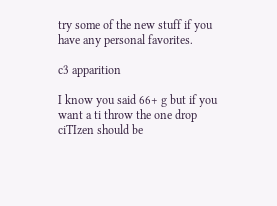try some of the new stuff if you have any personal favorites.

c3 apparition

I know you said 66+ g but if you want a ti throw the one drop ciTIzen should be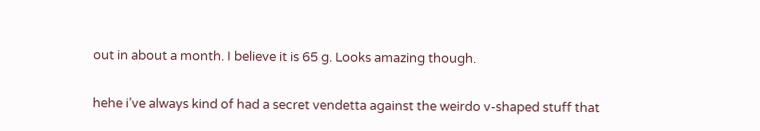out in about a month. I believe it is 65 g. Looks amazing though.

hehe i’ve always kind of had a secret vendetta against the weirdo v-shaped stuff that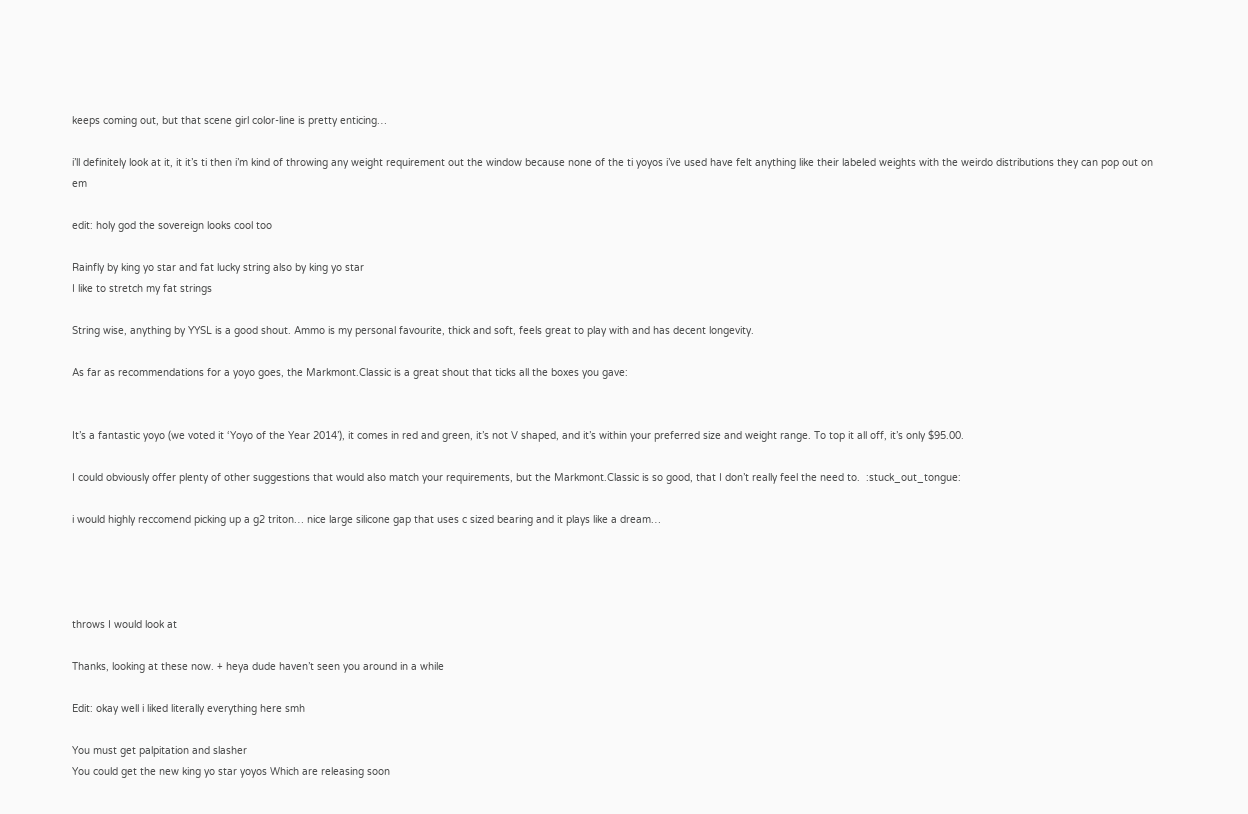keeps coming out, but that scene girl color-line is pretty enticing…

i’ll definitely look at it, it it’s ti then i’m kind of throwing any weight requirement out the window because none of the ti yoyos i’ve used have felt anything like their labeled weights with the weirdo distributions they can pop out on em

edit: holy god the sovereign looks cool too

Rainfly by king yo star and fat lucky string also by king yo star
I like to stretch my fat strings

String wise, anything by YYSL is a good shout. Ammo is my personal favourite, thick and soft, feels great to play with and has decent longevity.

As far as recommendations for a yoyo goes, the Markmont.Classic is a great shout that ticks all the boxes you gave:


It’s a fantastic yoyo (we voted it ‘Yoyo of the Year 2014’), it comes in red and green, it’s not V shaped, and it’s within your preferred size and weight range. To top it all off, it’s only $95.00.

I could obviously offer plenty of other suggestions that would also match your requirements, but the Markmont.Classic is so good, that I don’t really feel the need to.  :stuck_out_tongue:

i would highly reccomend picking up a g2 triton… nice large silicone gap that uses c sized bearing and it plays like a dream…




throws I would look at

Thanks, looking at these now. + heya dude haven’t seen you around in a while

Edit: okay well i liked literally everything here smh

You must get palpitation and slasher
You could get the new king yo star yoyos Which are releasing soon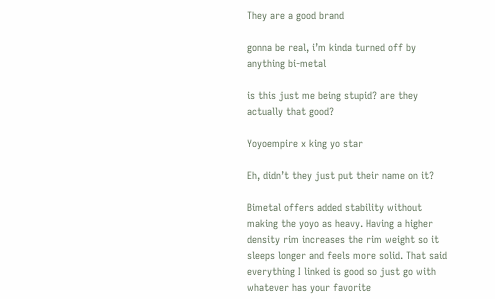They are a good brand

gonna be real, i’m kinda turned off by anything bi-metal

is this just me being stupid? are they actually that good?

Yoyoempire x king yo star

Eh, didn’t they just put their name on it?

Bimetal offers added stability without making the yoyo as heavy. Having a higher density rim increases the rim weight so it sleeps longer and feels more solid. That said everything I linked is good so just go with whatever has your favorite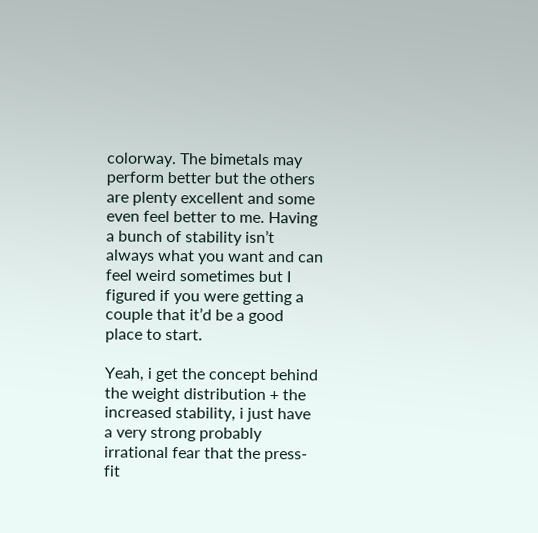colorway. The bimetals may perform better but the others are plenty excellent and some even feel better to me. Having a bunch of stability isn’t always what you want and can feel weird sometimes but I figured if you were getting a couple that it’d be a good place to start.

Yeah, i get the concept behind the weight distribution + the increased stability, i just have a very strong probably irrational fear that the press-fit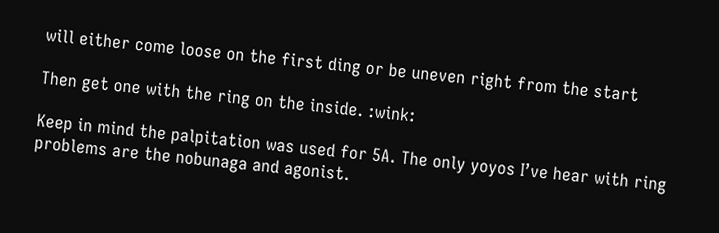will either come loose on the first ding or be uneven right from the start

Then get one with the ring on the inside. :wink:

Keep in mind the palpitation was used for 5A. The only yoyos I’ve hear with ring problems are the nobunaga and agonist.